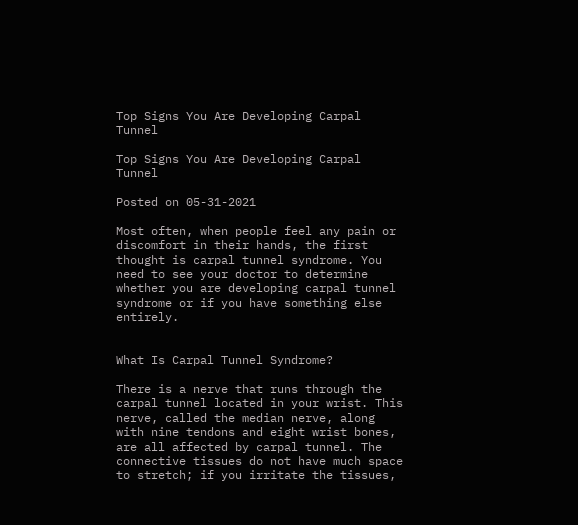Top Signs You Are Developing Carpal Tunnel

Top Signs You Are Developing Carpal Tunnel

Posted on 05-31-2021

Most often, when people feel any pain or discomfort in their hands, the first thought is carpal tunnel syndrome. You need to see your doctor to determine whether you are developing carpal tunnel syndrome or if you have something else entirely.


What Is Carpal Tunnel Syndrome?

There is a nerve that runs through the carpal tunnel located in your wrist. This nerve, called the median nerve, along with nine tendons and eight wrist bones, are all affected by carpal tunnel. The connective tissues do not have much space to stretch; if you irritate the tissues,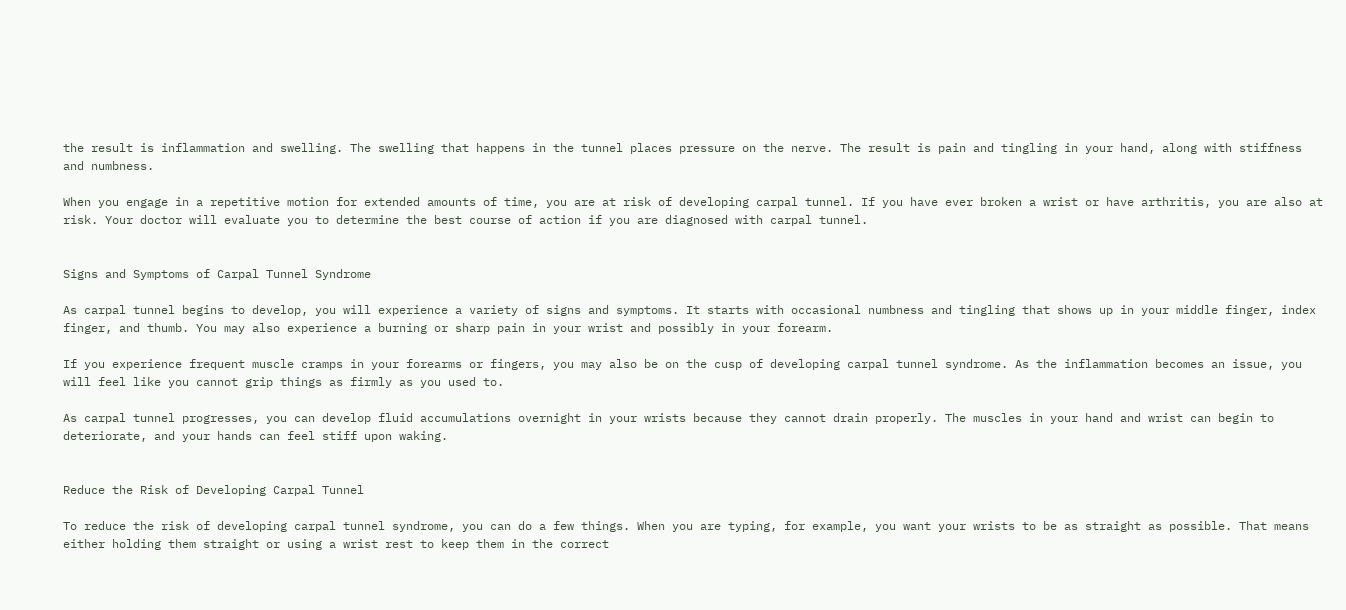the result is inflammation and swelling. The swelling that happens in the tunnel places pressure on the nerve. The result is pain and tingling in your hand, along with stiffness and numbness.

When you engage in a repetitive motion for extended amounts of time, you are at risk of developing carpal tunnel. If you have ever broken a wrist or have arthritis, you are also at risk. Your doctor will evaluate you to determine the best course of action if you are diagnosed with carpal tunnel.


Signs and Symptoms of Carpal Tunnel Syndrome

As carpal tunnel begins to develop, you will experience a variety of signs and symptoms. It starts with occasional numbness and tingling that shows up in your middle finger, index finger, and thumb. You may also experience a burning or sharp pain in your wrist and possibly in your forearm.

If you experience frequent muscle cramps in your forearms or fingers, you may also be on the cusp of developing carpal tunnel syndrome. As the inflammation becomes an issue, you will feel like you cannot grip things as firmly as you used to.

As carpal tunnel progresses, you can develop fluid accumulations overnight in your wrists because they cannot drain properly. The muscles in your hand and wrist can begin to deteriorate, and your hands can feel stiff upon waking.


Reduce the Risk of Developing Carpal Tunnel

To reduce the risk of developing carpal tunnel syndrome, you can do a few things. When you are typing, for example, you want your wrists to be as straight as possible. That means either holding them straight or using a wrist rest to keep them in the correct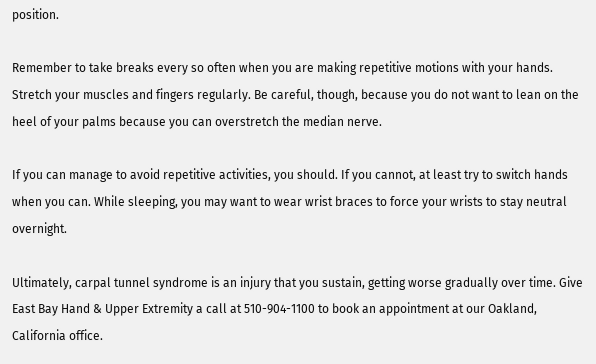position.

Remember to take breaks every so often when you are making repetitive motions with your hands. Stretch your muscles and fingers regularly. Be careful, though, because you do not want to lean on the heel of your palms because you can overstretch the median nerve.

If you can manage to avoid repetitive activities, you should. If you cannot, at least try to switch hands when you can. While sleeping, you may want to wear wrist braces to force your wrists to stay neutral overnight.

Ultimately, carpal tunnel syndrome is an injury that you sustain, getting worse gradually over time. Give East Bay Hand & Upper Extremity a call at 510-904-1100 to book an appointment at our Oakland, California office.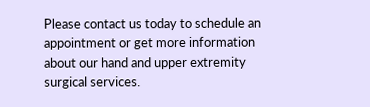Please contact us today to schedule an appointment or get more information about our hand and upper extremity surgical services.